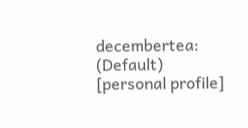decembertea: (Default)
[personal profile]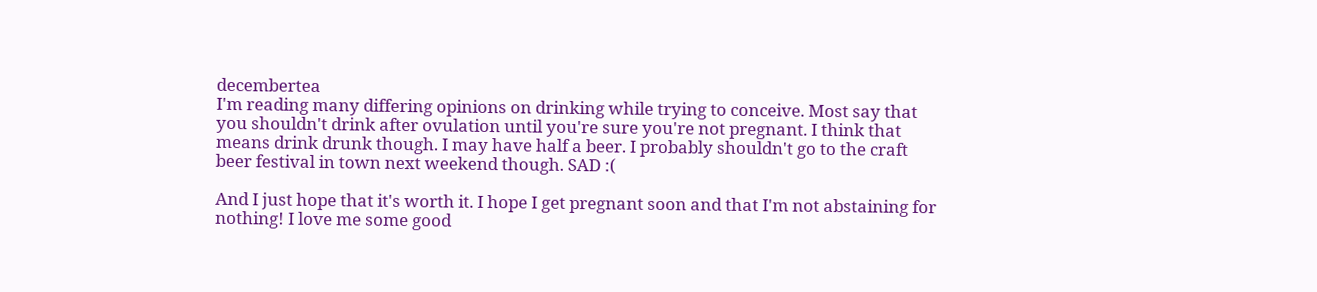decembertea
I'm reading many differing opinions on drinking while trying to conceive. Most say that you shouldn't drink after ovulation until you're sure you're not pregnant. I think that means drink drunk though. I may have half a beer. I probably shouldn't go to the craft beer festival in town next weekend though. SAD :(

And I just hope that it's worth it. I hope I get pregnant soon and that I'm not abstaining for nothing! I love me some good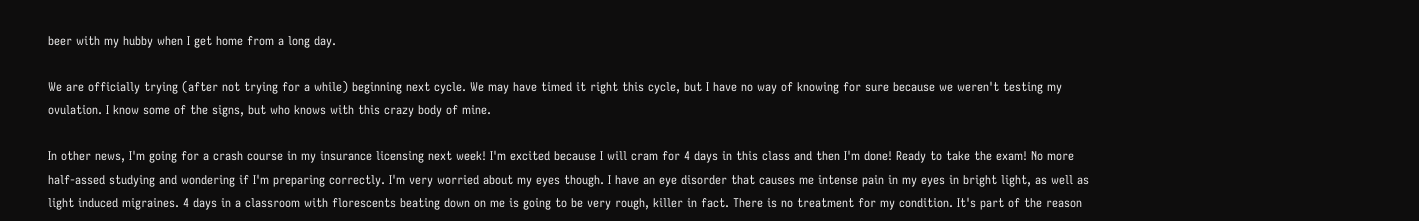beer with my hubby when I get home from a long day.

We are officially trying (after not trying for a while) beginning next cycle. We may have timed it right this cycle, but I have no way of knowing for sure because we weren't testing my ovulation. I know some of the signs, but who knows with this crazy body of mine.

In other news, I'm going for a crash course in my insurance licensing next week! I'm excited because I will cram for 4 days in this class and then I'm done! Ready to take the exam! No more half-assed studying and wondering if I'm preparing correctly. I'm very worried about my eyes though. I have an eye disorder that causes me intense pain in my eyes in bright light, as well as light induced migraines. 4 days in a classroom with florescents beating down on me is going to be very rough, killer in fact. There is no treatment for my condition. It's part of the reason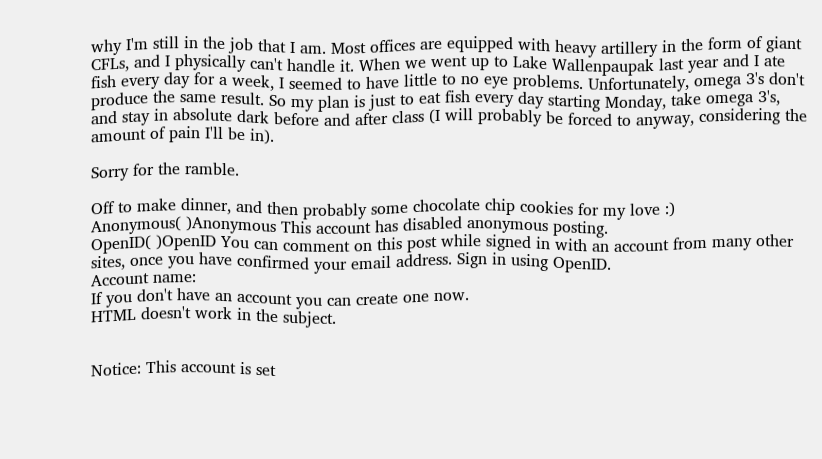why I'm still in the job that I am. Most offices are equipped with heavy artillery in the form of giant CFLs, and I physically can't handle it. When we went up to Lake Wallenpaupak last year and I ate fish every day for a week, I seemed to have little to no eye problems. Unfortunately, omega 3's don't produce the same result. So my plan is just to eat fish every day starting Monday, take omega 3's, and stay in absolute dark before and after class (I will probably be forced to anyway, considering the amount of pain I'll be in).

Sorry for the ramble.

Off to make dinner, and then probably some chocolate chip cookies for my love :)
Anonymous( )Anonymous This account has disabled anonymous posting.
OpenID( )OpenID You can comment on this post while signed in with an account from many other sites, once you have confirmed your email address. Sign in using OpenID.
Account name:
If you don't have an account you can create one now.
HTML doesn't work in the subject.


Notice: This account is set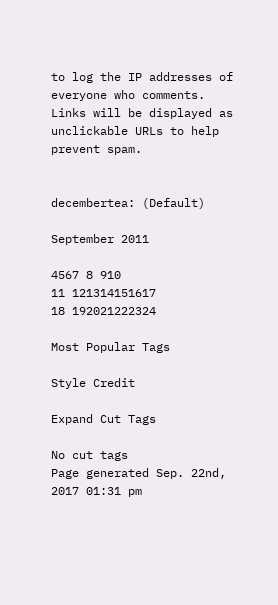to log the IP addresses of everyone who comments.
Links will be displayed as unclickable URLs to help prevent spam.


decembertea: (Default)

September 2011

4567 8 910
11 121314151617
18 192021222324

Most Popular Tags

Style Credit

Expand Cut Tags

No cut tags
Page generated Sep. 22nd, 2017 01:31 pm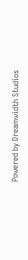Powered by Dreamwidth Studios